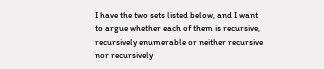I have the two sets listed below, and I want to argue whether each of them is recursive, recursively enumerable or neither recursive nor recursively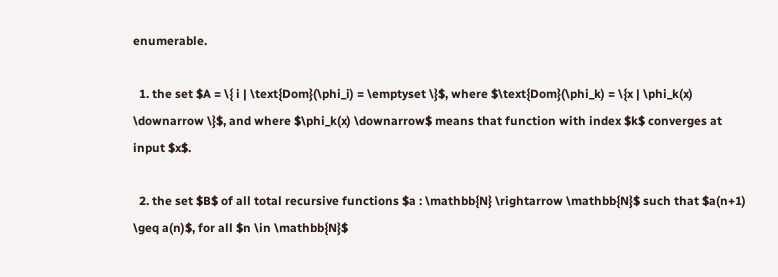enumerable.

  1. the set $A = \{ i | \text{Dom}(\phi_i) = \emptyset \}$, where $\text{Dom}(\phi_k) = \{x | \phi_k(x) \downarrow \}$, and where $\phi_k(x) \downarrow$ means that function with index $k$ converges at input $x$.

  2. the set $B$ of all total recursive functions $a : \mathbb{N} \rightarrow \mathbb{N}$ such that $a(n+1) \geq a(n)$, for all $n \in \mathbb{N}$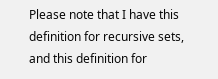Please note that I have this definition for recursive sets, and this definition for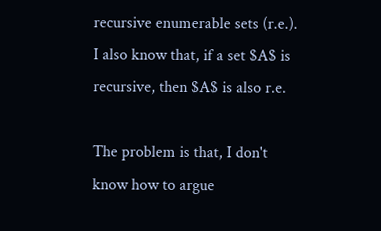recursive enumerable sets (r.e.). I also know that, if a set $A$ is recursive, then $A$ is also r.e.

The problem is that, I don't know how to argue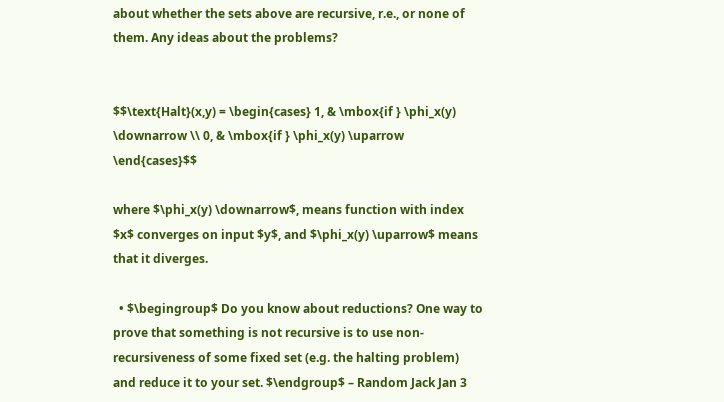about whether the sets above are recursive, r.e., or none of them. Any ideas about the problems?


$$\text{Halt}(x,y) = \begin{cases} 1, & \mbox{if } \phi_x(y) \downarrow \\ 0, & \mbox{if } \phi_x(y) \uparrow \end{cases}$$

where $\phi_x(y) \downarrow$, means function with index $x$ converges on input $y$, and $\phi_x(y) \uparrow$ means that it diverges.

  • $\begingroup$ Do you know about reductions? One way to prove that something is not recursive is to use non-recursiveness of some fixed set (e.g. the halting problem) and reduce it to your set. $\endgroup$ – Random Jack Jan 3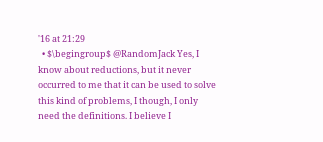'16 at 21:29
  • $\begingroup$ @RandomJack Yes, I know about reductions, but it never occurred to me that it can be used to solve this kind of problems, I though, I only need the definitions. I believe I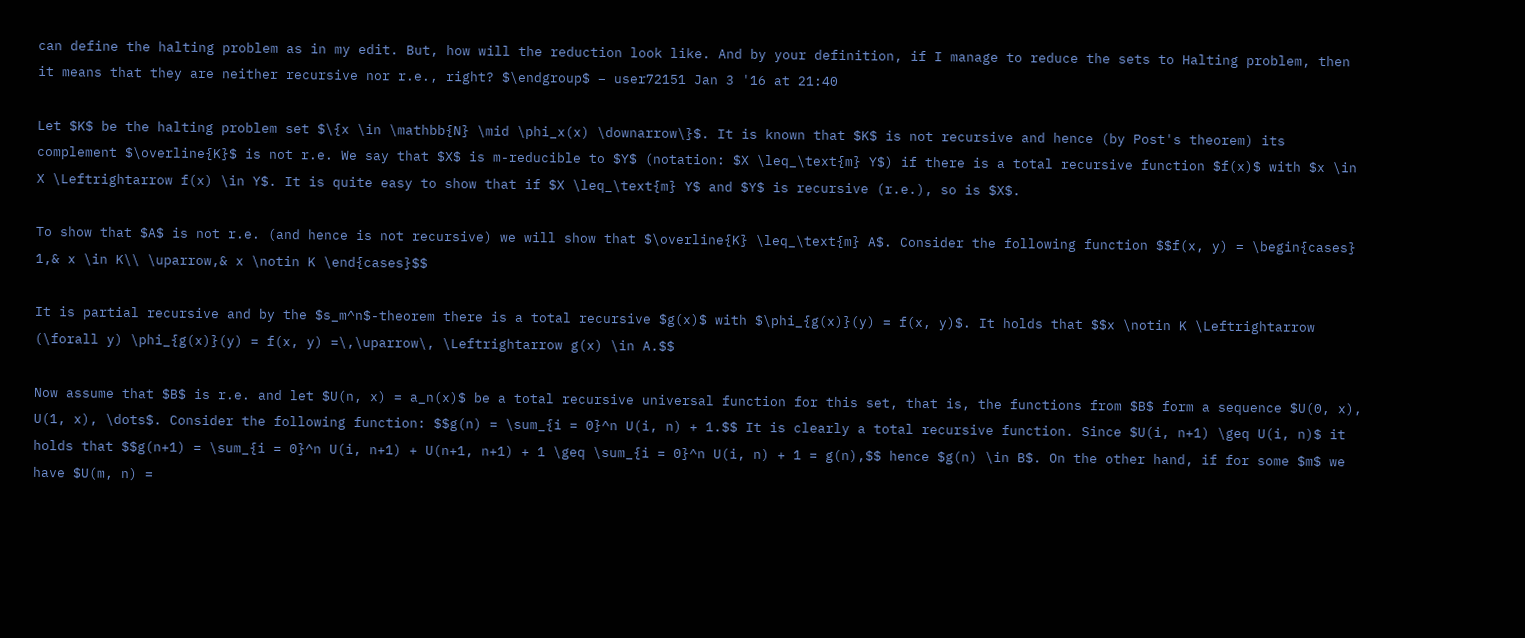can define the halting problem as in my edit. But, how will the reduction look like. And by your definition, if I manage to reduce the sets to Halting problem, then it means that they are neither recursive nor r.e., right? $\endgroup$ – user72151 Jan 3 '16 at 21:40

Let $K$ be the halting problem set $\{x \in \mathbb{N} \mid \phi_x(x) \downarrow\}$. It is known that $K$ is not recursive and hence (by Post's theorem) its complement $\overline{K}$ is not r.e. We say that $X$ is m-reducible to $Y$ (notation: $X \leq_\text{m} Y$) if there is a total recursive function $f(x)$ with $x \in X \Leftrightarrow f(x) \in Y$. It is quite easy to show that if $X \leq_\text{m} Y$ and $Y$ is recursive (r.e.), so is $X$.

To show that $A$ is not r.e. (and hence is not recursive) we will show that $\overline{K} \leq_\text{m} A$. Consider the following function $$f(x, y) = \begin{cases} 1,& x \in K\\ \uparrow,& x \notin K \end{cases}$$

It is partial recursive and by the $s_m^n$-theorem there is a total recursive $g(x)$ with $\phi_{g(x)}(y) = f(x, y)$. It holds that $$x \notin K \Leftrightarrow (\forall y) \phi_{g(x)}(y) = f(x, y) =\,\uparrow\, \Leftrightarrow g(x) \in A.$$

Now assume that $B$ is r.e. and let $U(n, x) = a_n(x)$ be a total recursive universal function for this set, that is, the functions from $B$ form a sequence $U(0, x), U(1, x), \dots$. Consider the following function: $$g(n) = \sum_{i = 0}^n U(i, n) + 1.$$ It is clearly a total recursive function. Since $U(i, n+1) \geq U(i, n)$ it holds that $$g(n+1) = \sum_{i = 0}^n U(i, n+1) + U(n+1, n+1) + 1 \geq \sum_{i = 0}^n U(i, n) + 1 = g(n),$$ hence $g(n) \in B$. On the other hand, if for some $m$ we have $U(m, n) =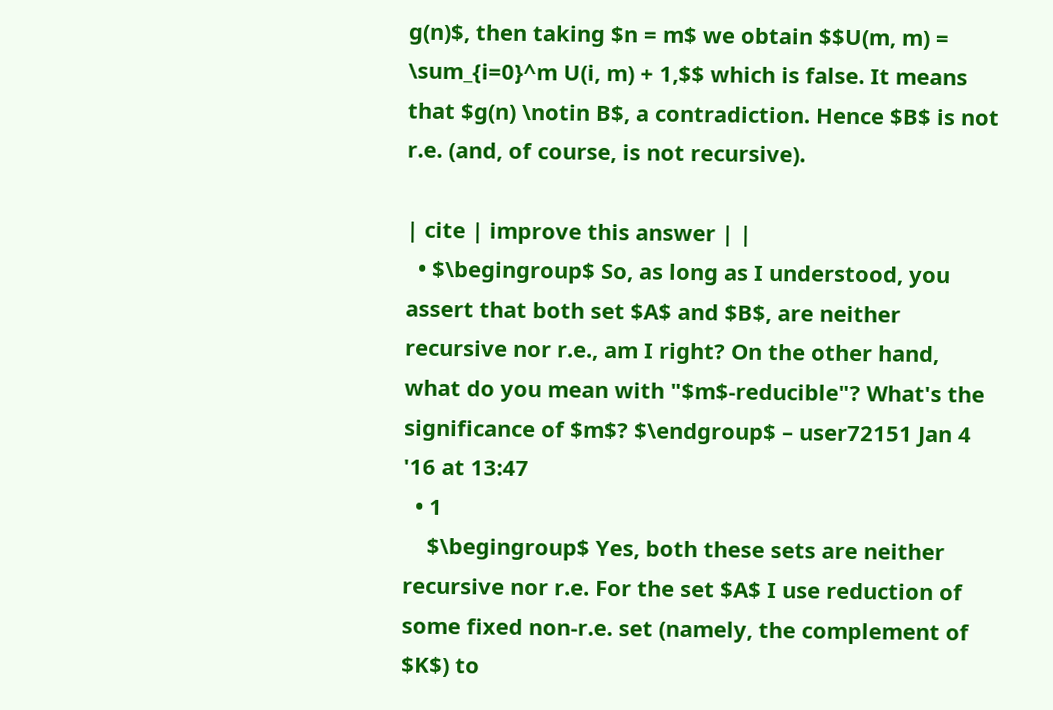g(n)$, then taking $n = m$ we obtain $$U(m, m) = \sum_{i=0}^m U(i, m) + 1,$$ which is false. It means that $g(n) \notin B$, a contradiction. Hence $B$ is not r.e. (and, of course, is not recursive).

| cite | improve this answer | |
  • $\begingroup$ So, as long as I understood, you assert that both set $A$ and $B$, are neither recursive nor r.e., am I right? On the other hand, what do you mean with "$m$-reducible"? What's the significance of $m$? $\endgroup$ – user72151 Jan 4 '16 at 13:47
  • 1
    $\begingroup$ Yes, both these sets are neither recursive nor r.e. For the set $A$ I use reduction of some fixed non-r.e. set (namely, the complement of $K$) to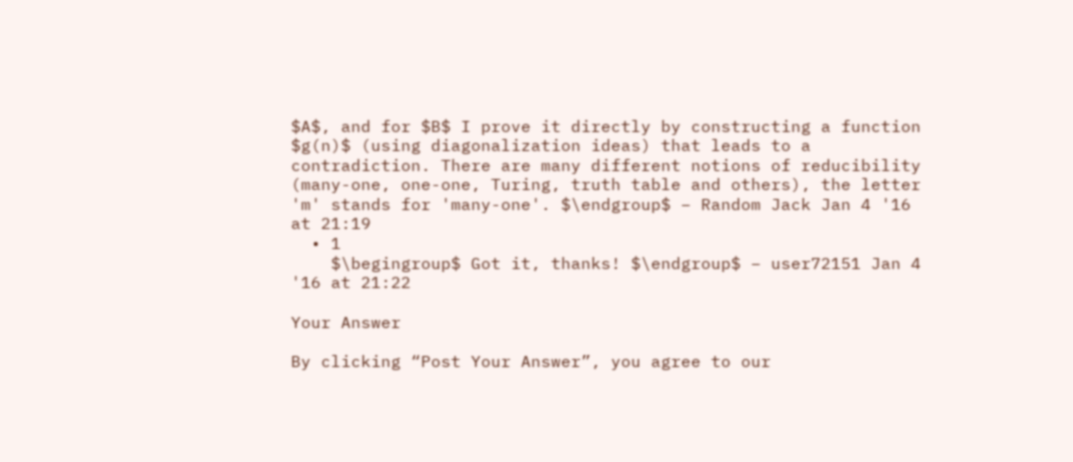$A$, and for $B$ I prove it directly by constructing a function $g(n)$ (using diagonalization ideas) that leads to a contradiction. There are many different notions of reducibility (many-one, one-one, Turing, truth table and others), the letter 'm' stands for 'many-one'. $\endgroup$ – Random Jack Jan 4 '16 at 21:19
  • 1
    $\begingroup$ Got it, thanks! $\endgroup$ – user72151 Jan 4 '16 at 21:22

Your Answer

By clicking “Post Your Answer”, you agree to our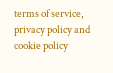terms of service, privacy policy and cookie policy